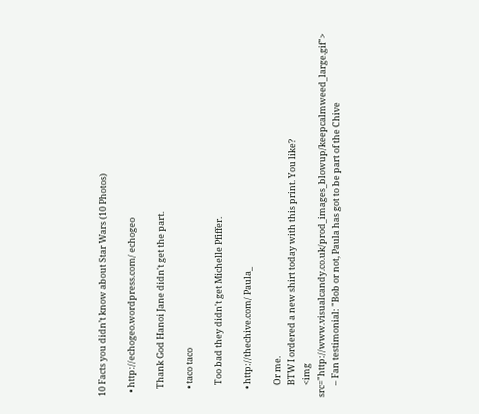10 Facts you didn’t know about Star Wars (10 Photos)

  • http://echogeo.wordpress.com/ echogeo

    Thank God Hanoi Jane didn't get the part.

    • taco taco

      Too bad they didn't get Michelle Pfiffer.

    • http://thechive.com/ Paula_

      Or me.
      BTW I ordered a new shirt today with this print. You like?
      <img src="http://www.visualcandy.co.uk/prod_images_blowup/keepcalmweed_large.gif">
      – Fan testimonial: "Bob or not, Paula has got to be part of the Chive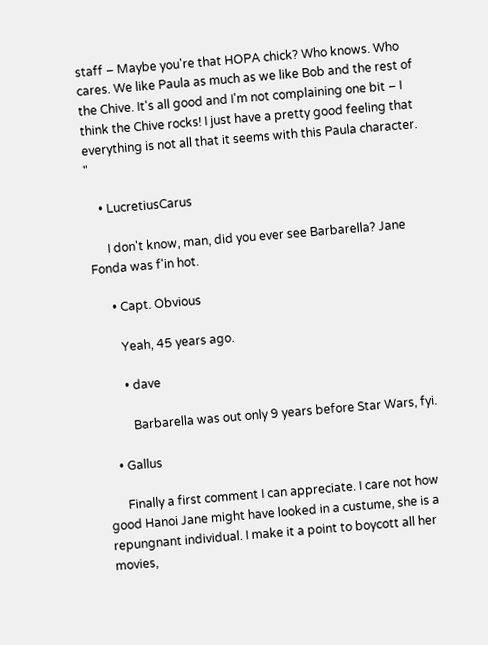staff – Maybe you're that HOPA chick? Who knows. Who cares. We like Paula as much as we like Bob and the rest of the Chive. It's all good and I'm not complaining one bit – I think the Chive rocks! I just have a pretty good feeling that everything is not all that it seems with this Paula character. "

    • LucretiusCarus

      I don't know, man, did you ever see Barbarella? Jane Fonda was f'in hot.

      • Capt. Obvious

        Yeah, 45 years ago.

        • dave

          Barbarella was out only 9 years before Star Wars, fyi.

    • Gallus

      Finally a first comment I can appreciate. I care not how good Hanoi Jane might have looked in a custume, she is a repungnant individual. I make it a point to boycott all her movies,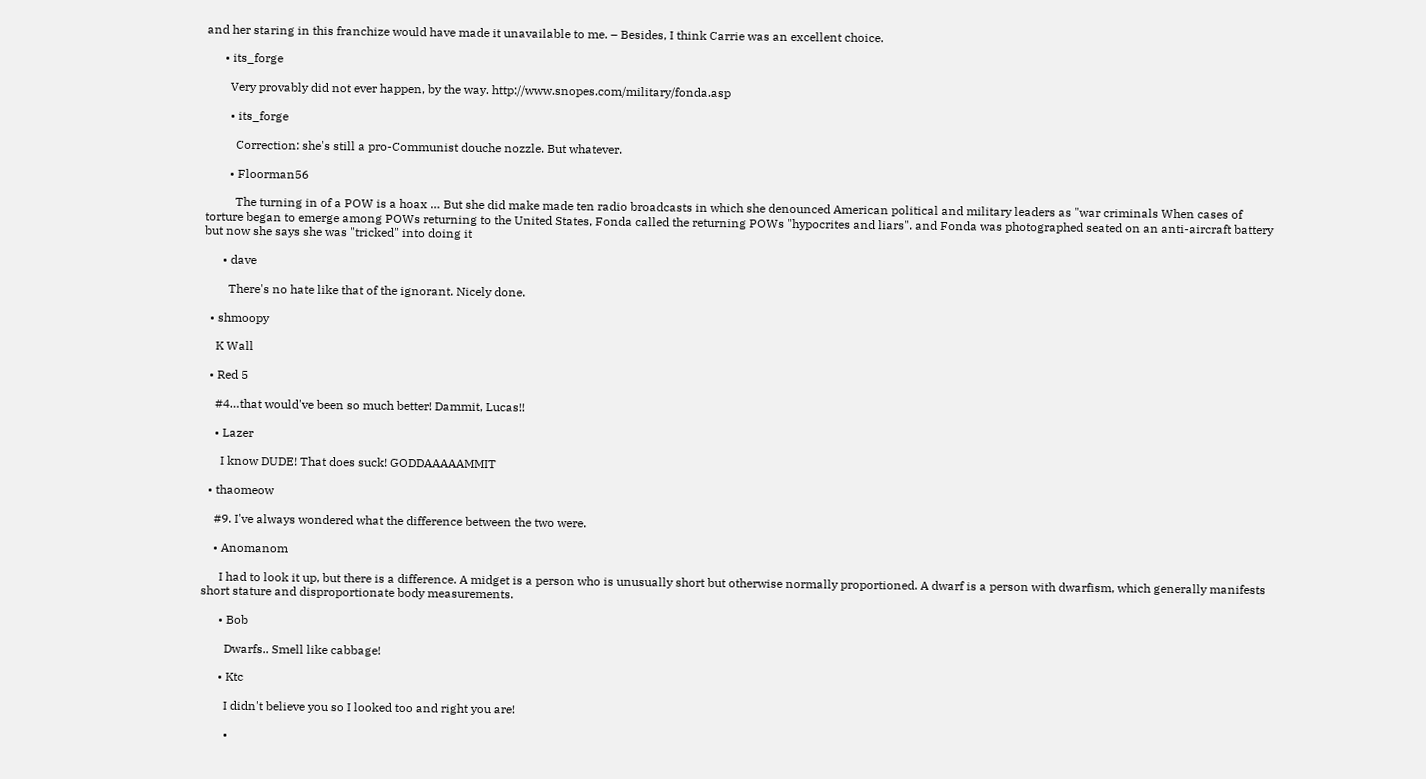and her staring in this franchize would have made it unavailable to me. – Besides, I think Carrie was an excellent choice.

      • its_forge

        Very provably did not ever happen, by the way. http://www.snopes.com/military/fonda.asp

        • its_forge

          Correction: she's still a pro-Communist douche nozzle. But whatever.

        • Floorman56

          The turning in of a POW is a hoax … But she did make made ten radio broadcasts in which she denounced American political and military leaders as "war criminals When cases of torture began to emerge among POWs returning to the United States, Fonda called the returning POWs "hypocrites and liars". and Fonda was photographed seated on an anti-aircraft battery but now she says she was "tricked" into doing it

      • dave

        There's no hate like that of the ignorant. Nicely done.

  • shmoopy

    K Wall

  • Red 5

    #4…that would've been so much better! Dammit, Lucas!!

    • Lazer

      I know DUDE! That does suck! GODDAAAAAMMIT

  • thaomeow

    #9. I've always wondered what the difference between the two were.

    • Anomanom

      I had to look it up, but there is a difference. A midget is a person who is unusually short but otherwise normally proportioned. A dwarf is a person with dwarfism, which generally manifests short stature and disproportionate body measurements.

      • Bob

        Dwarfs.. Smell like cabbage!

      • Ktc

        I didn't believe you so I looked too and right you are!

        •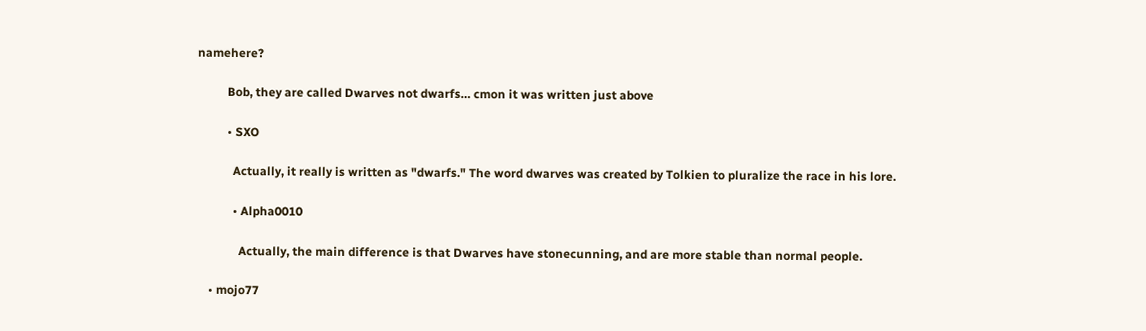namehere?

          Bob, they are called Dwarves not dwarfs… cmon it was written just above

          • SXO

            Actually, it really is written as "dwarfs." The word dwarves was created by Tolkien to pluralize the race in his lore.

            • Alpha0010

              Actually, the main difference is that Dwarves have stonecunning, and are more stable than normal people.

    • mojo77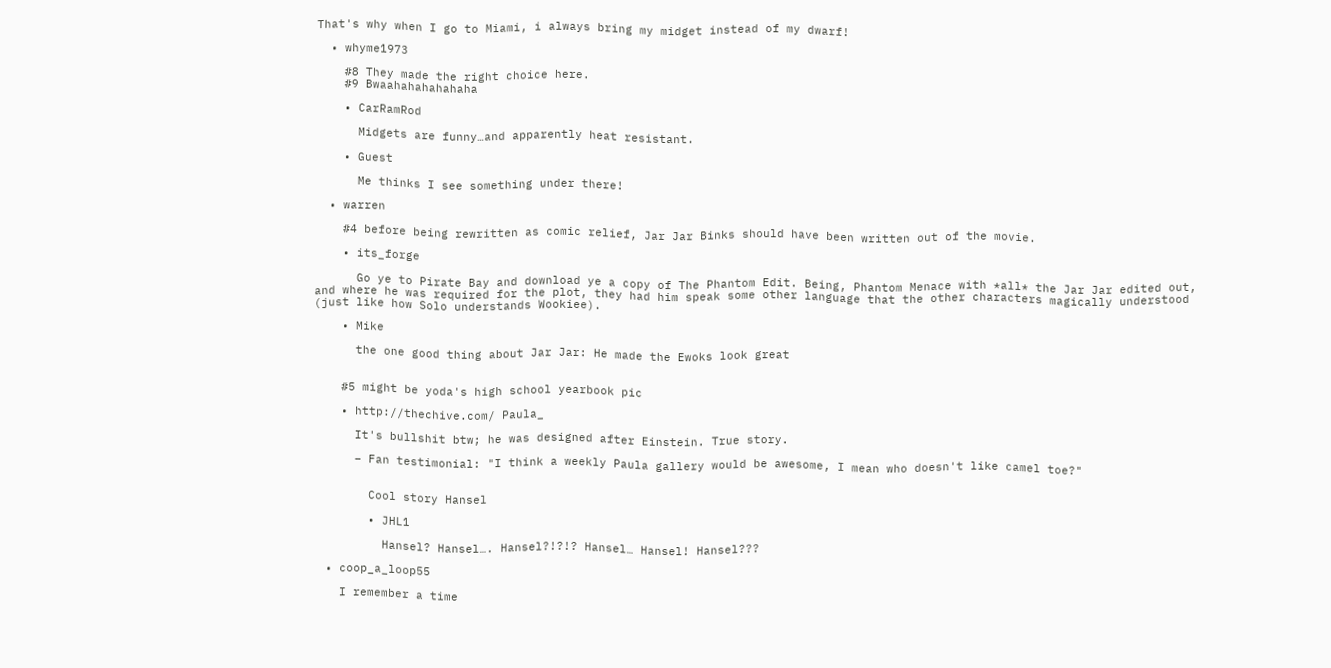That's why when I go to Miami, i always bring my midget instead of my dwarf!

  • whyme1973

    #8 They made the right choice here.
    #9 Bwaahahahahahaha

    • CarRamRod

      Midgets are funny…and apparently heat resistant.

    • Guest

      Me thinks I see something under there!

  • warren

    #4 before being rewritten as comic relief, Jar Jar Binks should have been written out of the movie.

    • its_forge

      Go ye to Pirate Bay and download ye a copy of The Phantom Edit. Being, Phantom Menace with *all* the Jar Jar edited out, and where he was required for the plot, they had him speak some other language that the other characters magically understood (just like how Solo understands Wookiee).

    • Mike

      the one good thing about Jar Jar: He made the Ewoks look great


    #5 might be yoda's high school yearbook pic

    • http://thechive.com/ Paula_

      It's bullshit btw; he was designed after Einstein. True story.

      – Fan testimonial: "I think a weekly Paula gallery would be awesome, I mean who doesn't like camel toe?"


        Cool story Hansel

        • JHL1

          Hansel? Hansel…. Hansel?!?!? Hansel… Hansel! Hansel???

  • coop_a_loop55

    I remember a time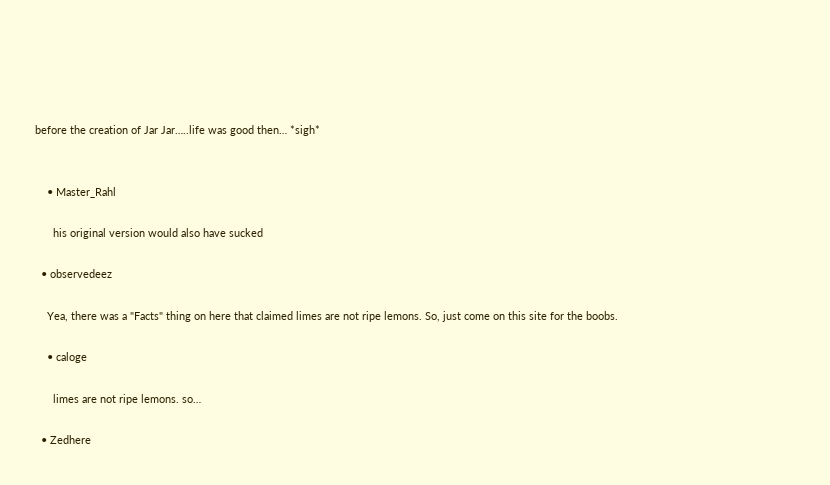before the creation of Jar Jar…..life was good then… *sigh*


    • Master_Rahl

      his original version would also have sucked

  • observedeez

    Yea, there was a "Facts" thing on here that claimed limes are not ripe lemons. So, just come on this site for the boobs.

    • caloge

      limes are not ripe lemons. so…

  • Zedhere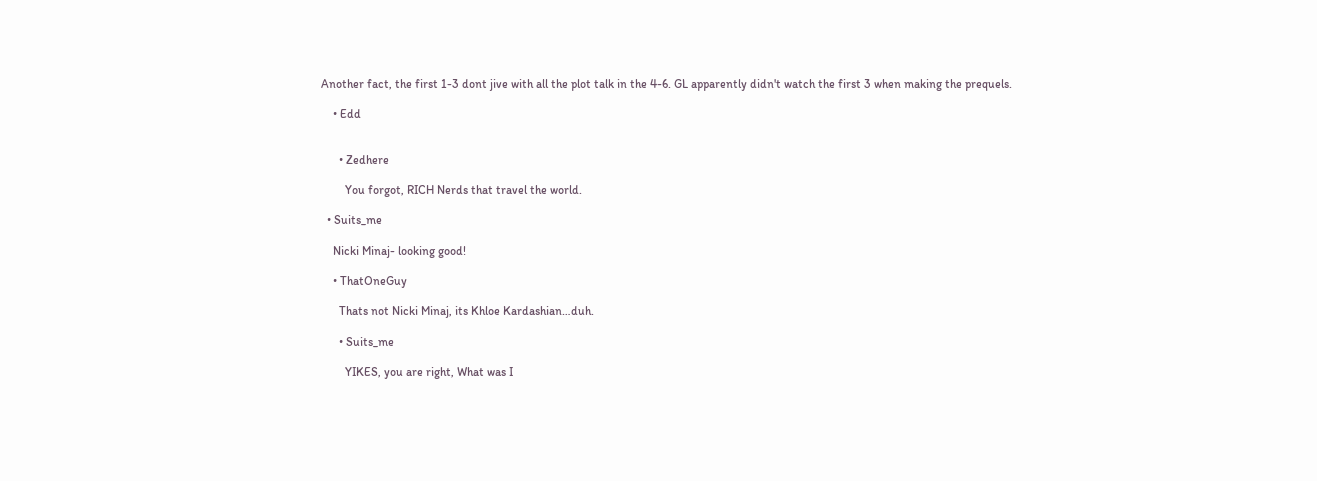Another fact, the first 1-3 dont jive with all the plot talk in the 4-6. GL apparently didn't watch the first 3 when making the prequels.

    • Edd


      • Zedhere

        You forgot, RICH Nerds that travel the world.

  • Suits_me

    Nicki Minaj- looking good!

    • ThatOneGuy

      Thats not Nicki Minaj, its Khloe Kardashian…duh.

      • Suits_me

        YIKES, you are right, What was I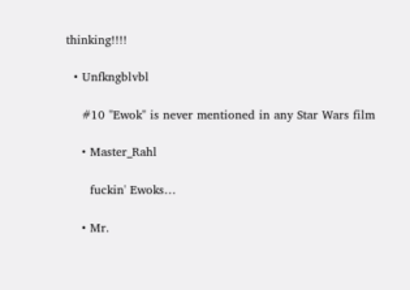thinking!!!!

  • Unfkngblvbl

    #10 "Ewok" is never mentioned in any Star Wars film

    • Master_Rahl

      fuckin' Ewoks…

    • Mr.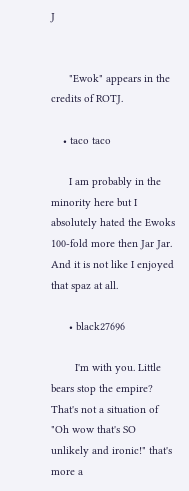J


      "Ewok" appears in the credits of ROTJ.

    • taco taco

      I am probably in the minority here but I absolutely hated the Ewoks 100-fold more then Jar Jar. And it is not like I enjoyed that spaz at all.

      • black27696

        I'm with you. Little bears stop the empire? That's not a situation of "Oh wow that's SO unlikely and ironic!" that's more a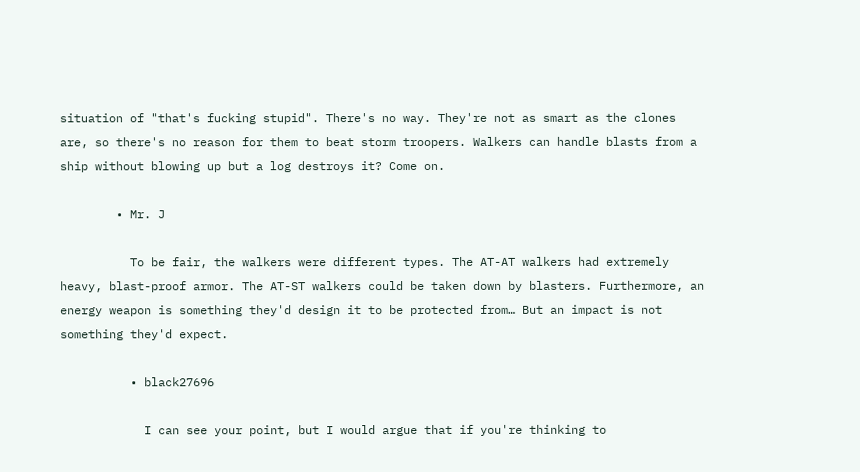situation of "that's fucking stupid". There's no way. They're not as smart as the clones are, so there's no reason for them to beat storm troopers. Walkers can handle blasts from a ship without blowing up but a log destroys it? Come on.

        • Mr. J

          To be fair, the walkers were different types. The AT-AT walkers had extremely heavy, blast-proof armor. The AT-ST walkers could be taken down by blasters. Furthermore, an energy weapon is something they'd design it to be protected from… But an impact is not something they'd expect.

          • black27696

            I can see your point, but I would argue that if you're thinking to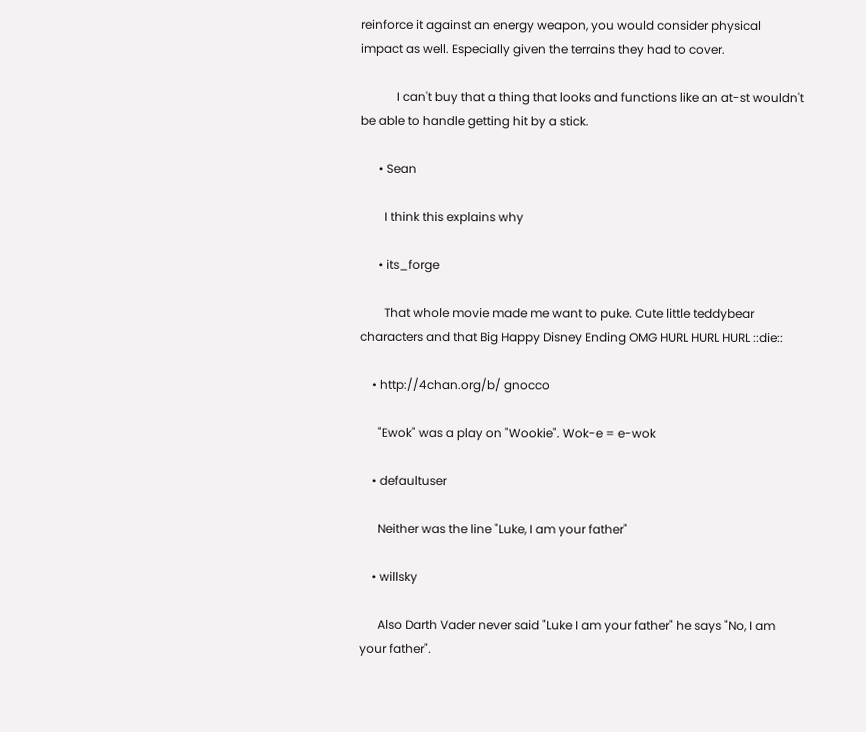reinforce it against an energy weapon, you would consider physical impact as well. Especially given the terrains they had to cover.

            I can't buy that a thing that looks and functions like an at-st wouldn't be able to handle getting hit by a stick.

      • Sean

        I think this explains why

      • its_forge

        That whole movie made me want to puke. Cute little teddybear characters and that Big Happy Disney Ending OMG HURL HURL HURL ::die::

    • http://4chan.org/b/ gnocco

      "Ewok" was a play on "Wookie". Wok-e = e-wok

    • defaultuser

      Neither was the line "Luke, I am your father"

    • willsky

      Also Darth Vader never said "Luke I am your father" he says "No, I am your father".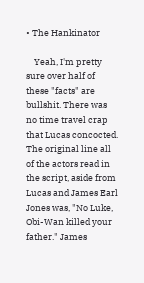• The Hankinator

    Yeah, I'm pretty sure over half of these "facts" are bullshit. There was no time travel crap that Lucas concocted. The original line all of the actors read in the script, aside from Lucas and James Earl Jones was, "No Luke, Obi-Wan killed your father." James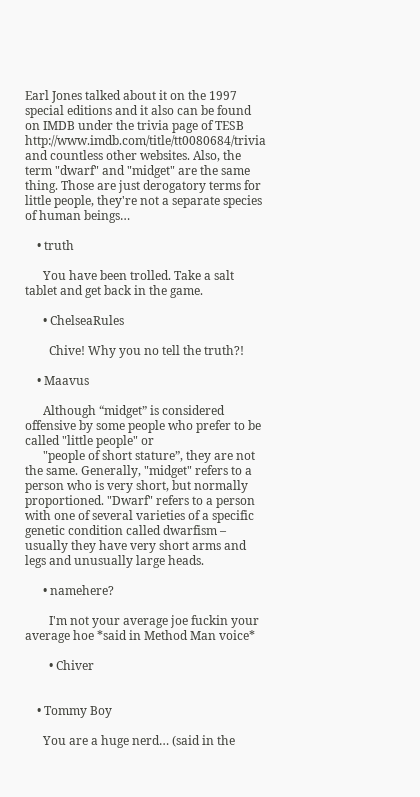Earl Jones talked about it on the 1997 special editions and it also can be found on IMDB under the trivia page of TESB http://www.imdb.com/title/tt0080684/trivia and countless other websites. Also, the term "dwarf" and "midget" are the same thing. Those are just derogatory terms for little people, they're not a separate species of human beings…

    • truth

      You have been trolled. Take a salt tablet and get back in the game.

      • ChelseaRules

        Chive! Why you no tell the truth?!

    • Maavus

      Although “midget” is considered offensive by some people who prefer to be called "little people" or
      "people of short stature”, they are not the same. Generally, "midget" refers to a person who is very short, but normally proportioned. "Dwarf" refers to a person with one of several varieties of a specific genetic condition called dwarfism – usually they have very short arms and legs and unusually large heads.

      • namehere?

        I'm not your average joe fuckin your average hoe *said in Method Man voice*

        • Chiver


    • Tommy Boy

      You are a huge nerd… (said in the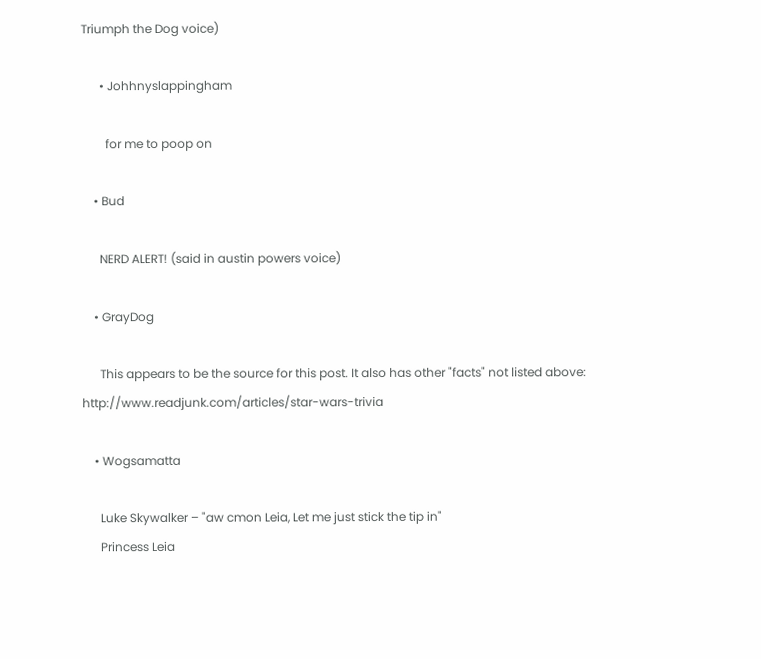Triumph the Dog voice)

      • Johhnyslappingham

        for me to poop on

    • Bud

      NERD ALERT! (said in austin powers voice)

    • GrayDog

      This appears to be the source for this post. It also has other "facts" not listed above: http://www.readjunk.com/articles/star-wars-trivia

    • Wogsamatta

      Luke Skywalker – "aw cmon Leia, Let me just stick the tip in"
      Princess Leia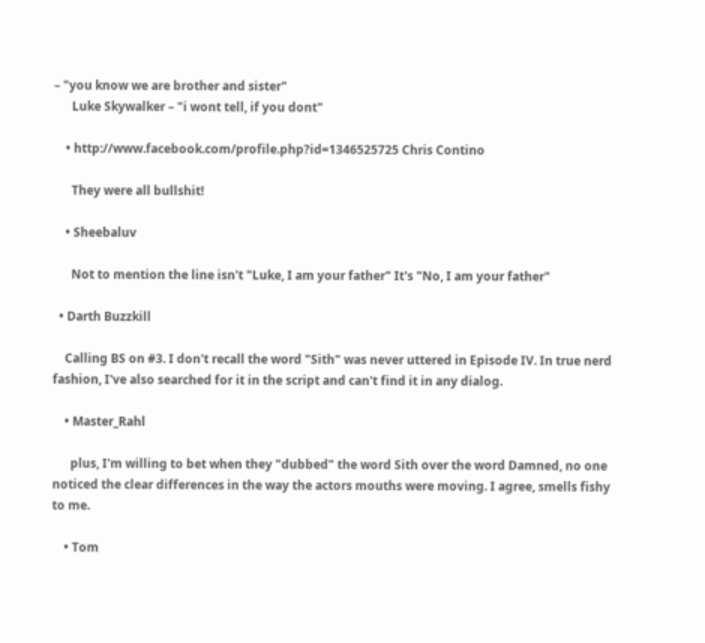– "you know we are brother and sister"
      Luke Skywalker – "i wont tell, if you dont"

    • http://www.facebook.com/profile.php?id=1346525725 Chris Contino

      They were all bullshit!

    • Sheebaluv

      Not to mention the line isn't "Luke, I am your father" It's "No, I am your father"

  • Darth Buzzkill

    Calling BS on #3. I don't recall the word "Sith" was never uttered in Episode IV. In true nerd fashion, I've also searched for it in the script and can't find it in any dialog.

    • Master_Rahl

      plus, I'm willing to bet when they "dubbed" the word Sith over the word Damned, no one noticed the clear differences in the way the actors mouths were moving. I agree, smells fishy to me.

    • Tom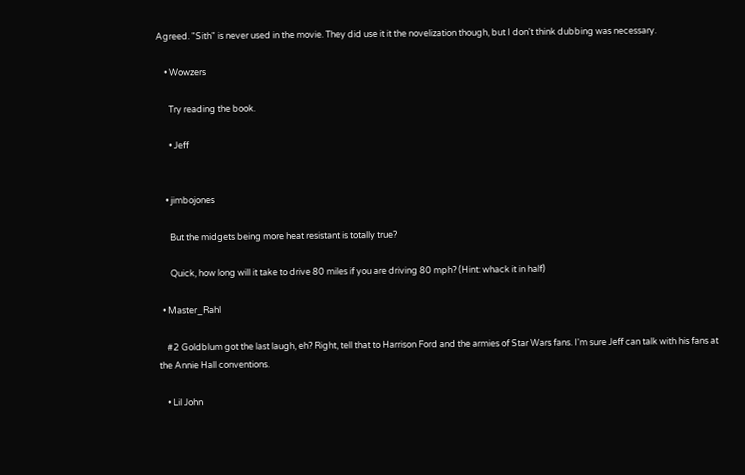Agreed. "Sith" is never used in the movie. They did use it it the novelization though, but I don't think dubbing was necessary.

    • Wowzers

      Try reading the book.

      • Jeff


    • jimbojones

      But the midgets being more heat resistant is totally true?

      Quick, how long will it take to drive 80 miles if you are driving 80 mph? (Hint: whack it in half)

  • Master_Rahl

    #2 Goldblum got the last laugh, eh? Right, tell that to Harrison Ford and the armies of Star Wars fans. I'm sure Jeff can talk with his fans at the Annie Hall conventions.

    • Lil John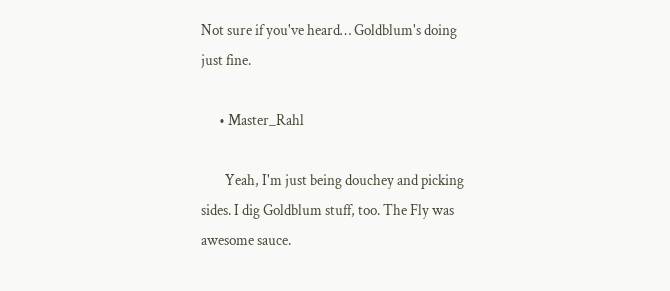Not sure if you've heard… Goldblum's doing just fine.

      • Master_Rahl

        Yeah, I'm just being douchey and picking sides. I dig Goldblum stuff, too. The Fly was awesome sauce.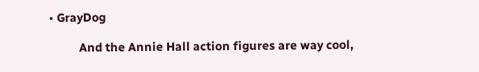• GrayDog

          And the Annie Hall action figures are way cool,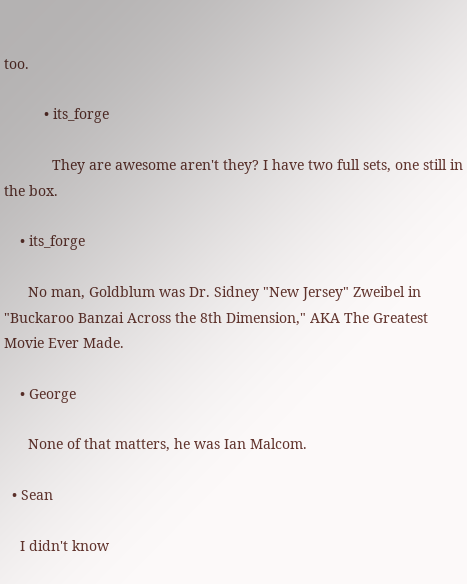too.

          • its_forge

            They are awesome aren't they? I have two full sets, one still in the box.

    • its_forge

      No man, Goldblum was Dr. Sidney "New Jersey" Zweibel in "Buckaroo Banzai Across the 8th Dimension," AKA The Greatest Movie Ever Made.

    • George

      None of that matters, he was Ian Malcom.

  • Sean

    I didn't know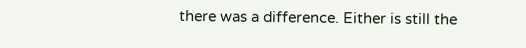there was a difference. Either is still the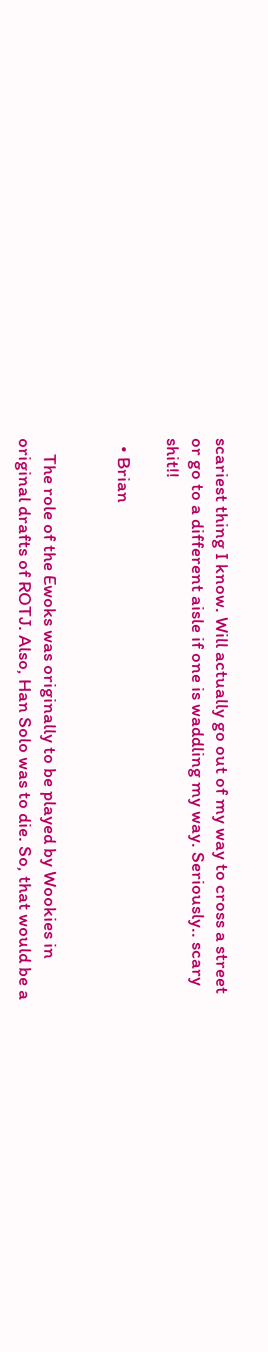scariest thing I know. Will actually go out of my way to cross a street or go to a different aisle if one is waddling my way. Seriously.. scary shit!!

  • Brian


    The role of the Ewoks was originally to be played by Wookies in original drafts of ROTJ. Also, Han Solo was to die. So, that would be a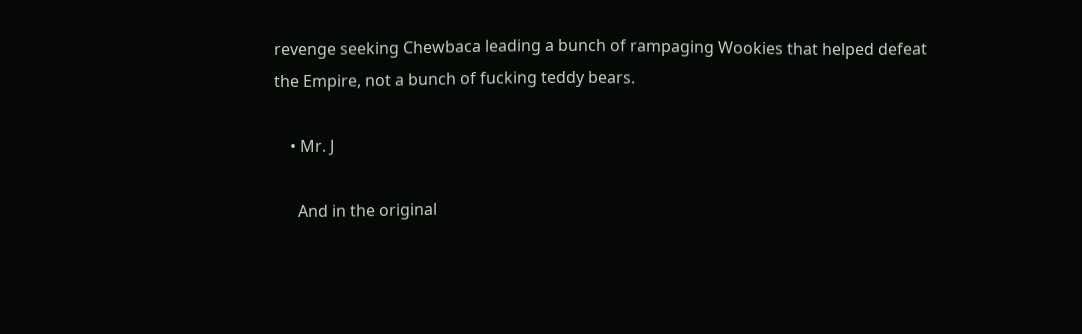revenge seeking Chewbaca leading a bunch of rampaging Wookies that helped defeat the Empire, not a bunch of fucking teddy bears.

    • Mr. J

      And in the original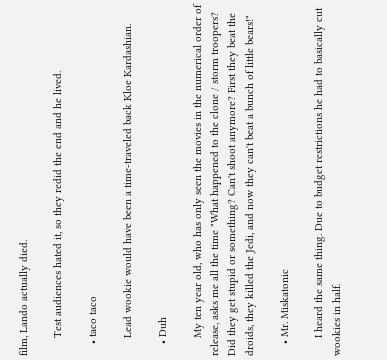film, Lando actually died.

      Test audiences hated it, so they redid the end and he lived.

    • taco taco

      Lead wookie would have been a time-traveled back Kloe Kardashian.

    • Duh

      My ten year old, who has only seen the movies in the numerical order of release, asks me all the time "What happened to the clone / storm troopers? Did they get stupid or something? Can't shoot anymore? First they beat the droids, they killed the Jedi, and now they can't beat a bunch of little bears!"

    • Mr. Miskatonic

      I heard the same thing. Due to budget restrictions he had to basically cut wookies in half.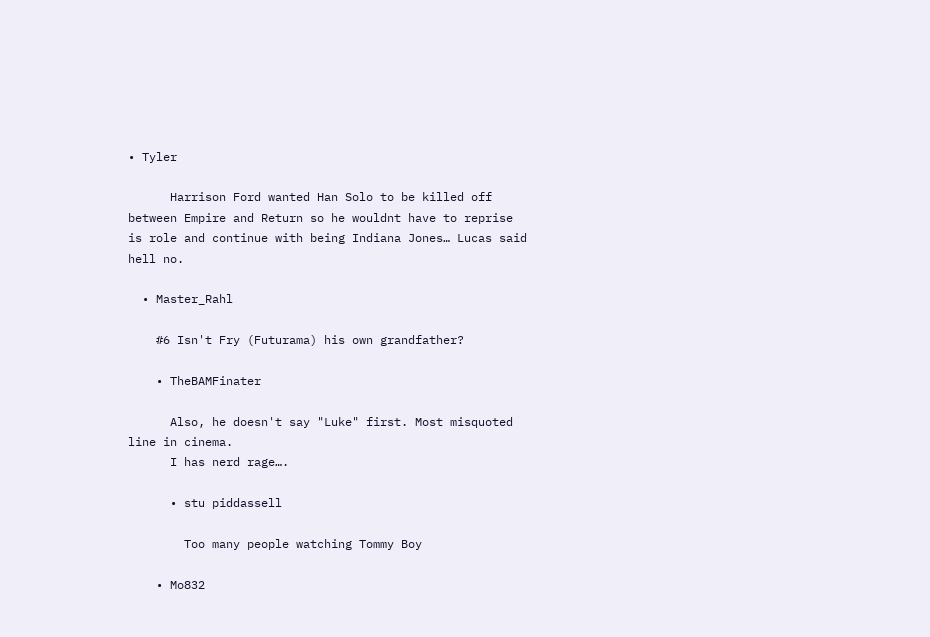• Tyler

      Harrison Ford wanted Han Solo to be killed off between Empire and Return so he wouldnt have to reprise is role and continue with being Indiana Jones… Lucas said hell no.

  • Master_Rahl

    #6 Isn't Fry (Futurama) his own grandfather?

    • TheBAMFinater

      Also, he doesn't say "Luke" first. Most misquoted line in cinema.
      I has nerd rage….

      • stu piddassell

        Too many people watching Tommy Boy

    • Mo832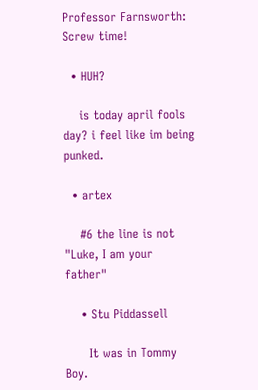Professor Farnsworth: Screw time!

  • HUH?

    is today april fools day? i feel like im being punked.

  • artex

    #6 the line is not "Luke, I am your father"

    • Stu Piddassell

      It was in Tommy Boy.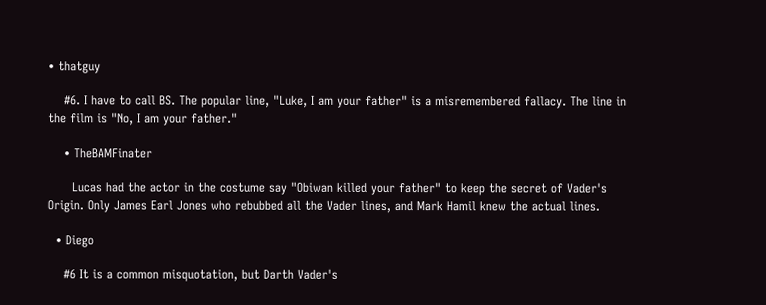• thatguy

    #6. I have to call BS. The popular line, "Luke, I am your father" is a misremembered fallacy. The line in the film is "No, I am your father."

    • TheBAMFinater

      Lucas had the actor in the costume say "Obiwan killed your father" to keep the secret of Vader's Origin. Only James Earl Jones who rebubbed all the Vader lines, and Mark Hamil knew the actual lines.

  • Diego

    #6 It is a common misquotation, but Darth Vader's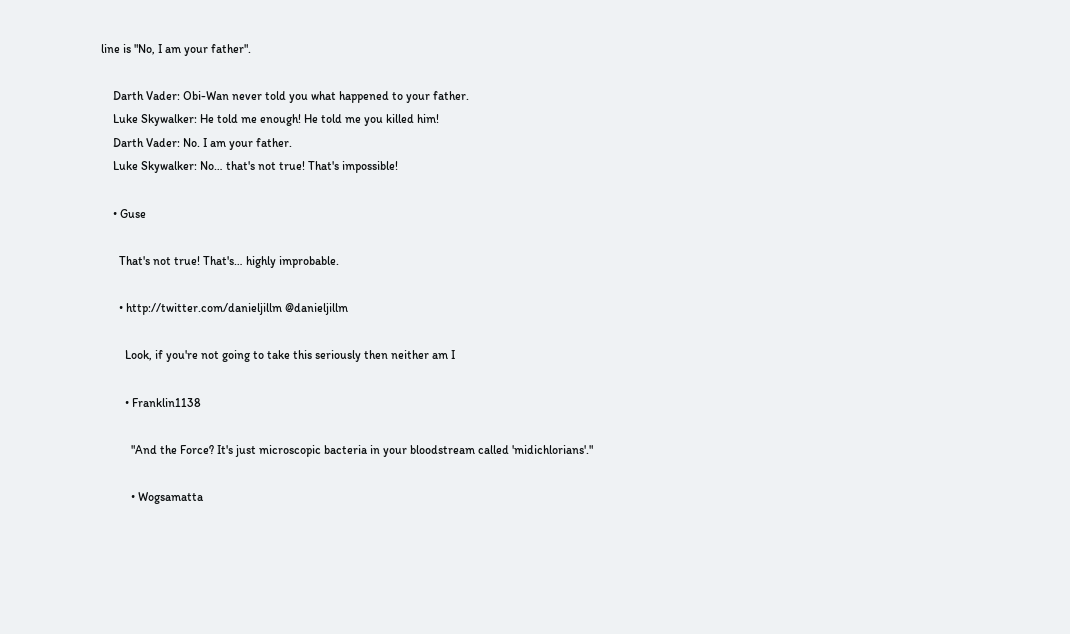line is "No, I am your father".

    Darth Vader: Obi-Wan never told you what happened to your father.
    Luke Skywalker: He told me enough! He told me you killed him!
    Darth Vader: No. I am your father.
    Luke Skywalker: No… that's not true! That's impossible!

    • Guse

      That's not true! That's… highly improbable.

      • http://twitter.com/danieljillm @danieljillm

        Look, if you're not going to take this seriously then neither am I

        • Franklin1138

          "And the Force? It's just microscopic bacteria in your bloodstream called 'midichlorians'."

          • Wogsamatta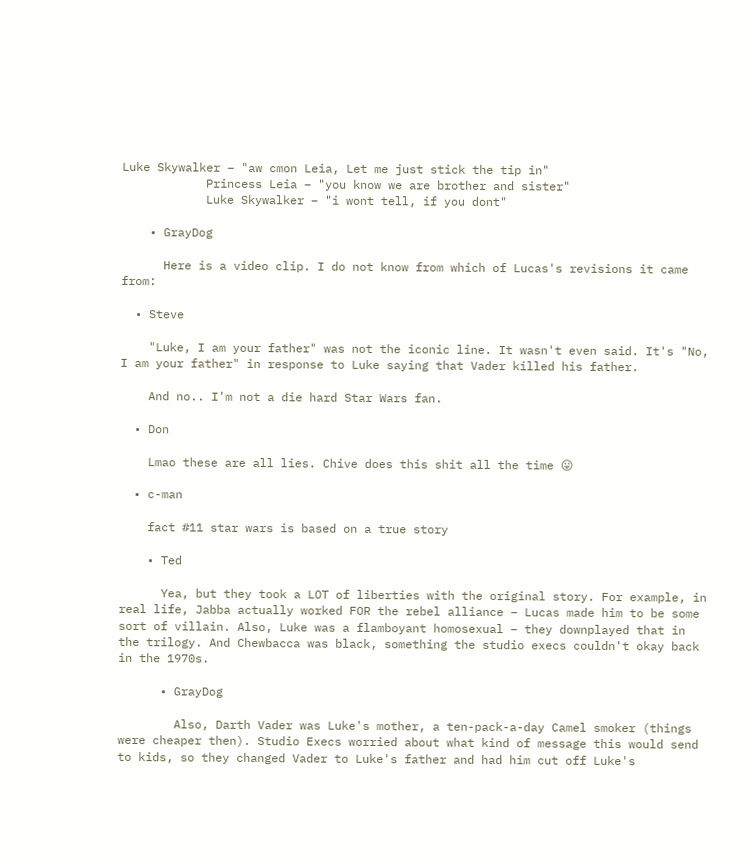Luke Skywalker – "aw cmon Leia, Let me just stick the tip in"
            Princess Leia – "you know we are brother and sister"
            Luke Skywalker – "i wont tell, if you dont"

    • GrayDog

      Here is a video clip. I do not know from which of Lucas's revisions it came from:

  • Steve

    "Luke, I am your father" was not the iconic line. It wasn't even said. It's "No, I am your father" in response to Luke saying that Vader killed his father.

    And no.. I'm not a die hard Star Wars fan.

  • Don

    Lmao these are all lies. Chive does this shit all the time 😛

  • c-man

    fact #11 star wars is based on a true story

    • Ted

      Yea, but they took a LOT of liberties with the original story. For example, in real life, Jabba actually worked FOR the rebel alliance – Lucas made him to be some sort of villain. Also, Luke was a flamboyant homosexual – they downplayed that in the trilogy. And Chewbacca was black, something the studio execs couldn't okay back in the 1970s.

      • GrayDog

        Also, Darth Vader was Luke's mother, a ten-pack-a-day Camel smoker (things were cheaper then). Studio Execs worried about what kind of message this would send to kids, so they changed Vader to Luke's father and had him cut off Luke's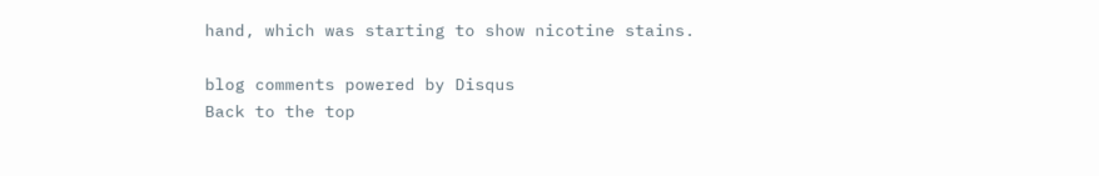hand, which was starting to show nicotine stains.

blog comments powered by Disqus
Back to the top